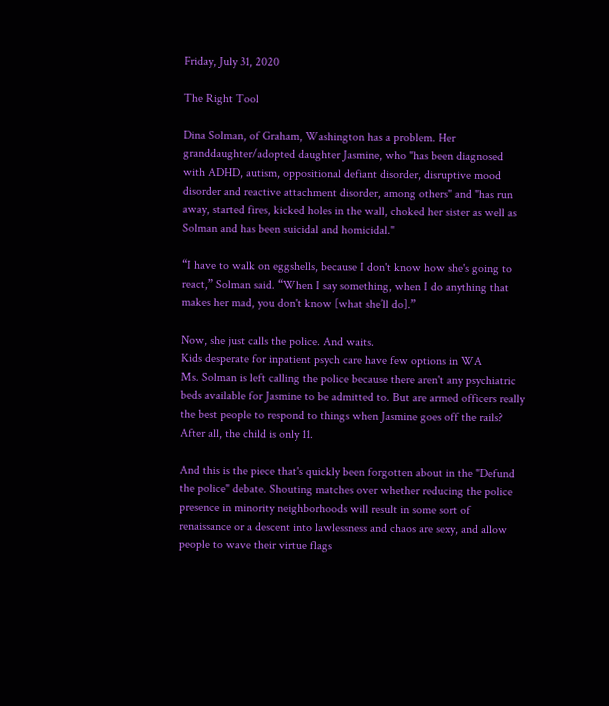Friday, July 31, 2020

The Right Tool

Dina Solman, of Graham, Washington has a problem. Her granddaughter/adopted daughter Jasmine, who "has been diagnosed with ADHD, autism, oppositional defiant disorder, disruptive mood disorder and reactive attachment disorder, among others" and "has run away, started fires, kicked holes in the wall, choked her sister as well as Solman and has been suicidal and homicidal."

“I have to walk on eggshells, because I don't know how she's going to react,” Solman said. “When I say something, when I do anything that makes her mad, you don't know [what she’ll do].”

Now, she just calls the police. And waits.
Kids desperate for inpatient psych care have few options in WA
Ms. Solman is left calling the police because there aren't any psychiatric beds available for Jasmine to be admitted to. But are armed officers really the best people to respond to things when Jasmine goes off the rails? After all, the child is only 11.

And this is the piece that's quickly been forgotten about in the "Defund the police" debate. Shouting matches over whether reducing the police presence in minority neighborhoods will result in some sort of renaissance or a descent into lawlessness and chaos are sexy, and allow people to wave their virtue flags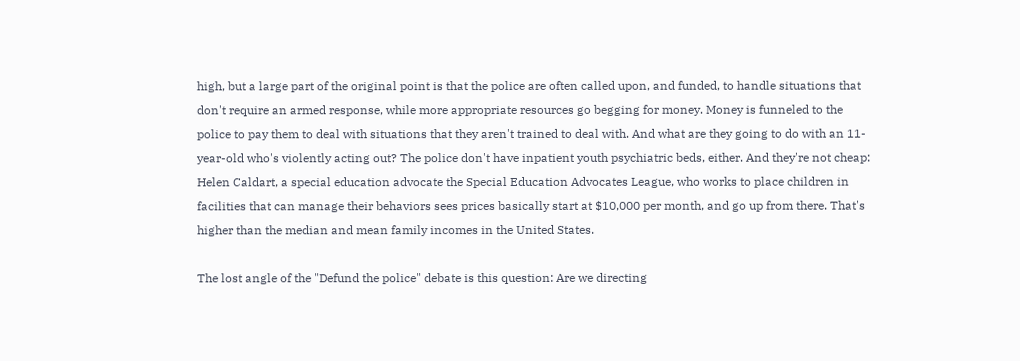high, but a large part of the original point is that the police are often called upon, and funded, to handle situations that don't require an armed response, while more appropriate resources go begging for money. Money is funneled to the police to pay them to deal with situations that they aren't trained to deal with. And what are they going to do with an 11-year-old who's violently acting out? The police don't have inpatient youth psychiatric beds, either. And they're not cheap: Helen Caldart, a special education advocate the Special Education Advocates League, who works to place children in facilities that can manage their behaviors sees prices basically start at $10,000 per month, and go up from there. That's higher than the median and mean family incomes in the United States.

The lost angle of the "Defund the police" debate is this question: Are we directing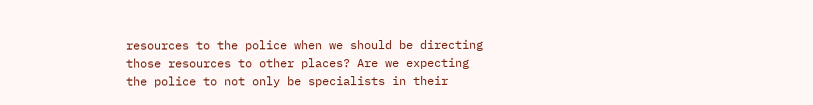resources to the police when we should be directing those resources to other places? Are we expecting the police to not only be specialists in their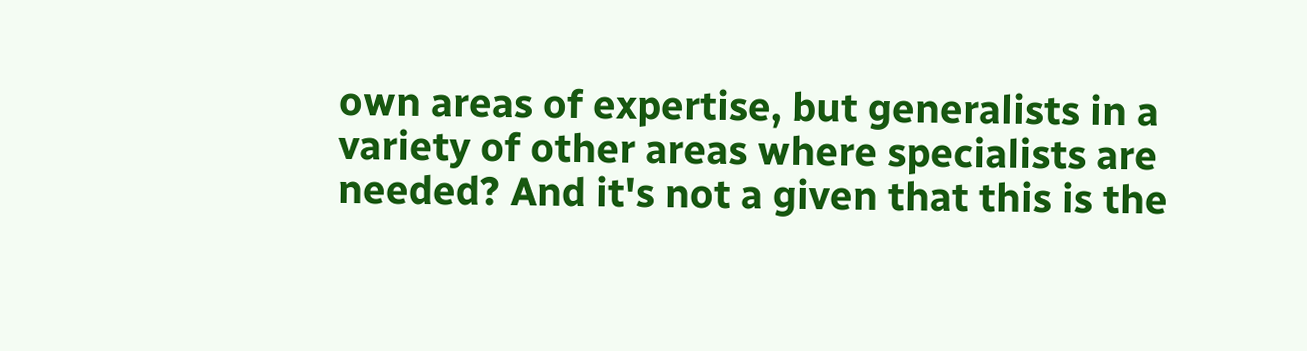own areas of expertise, but generalists in a variety of other areas where specialists are needed? And it's not a given that this is the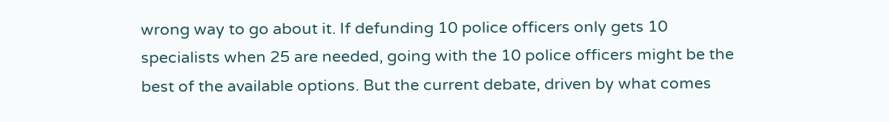wrong way to go about it. If defunding 10 police officers only gets 10 specialists when 25 are needed, going with the 10 police officers might be the best of the available options. But the current debate, driven by what comes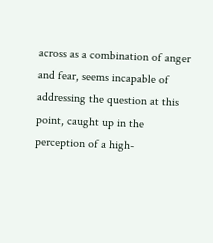across as a combination of anger and fear, seems incapable of addressing the question at this point, caught up in the perception of a high-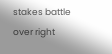stakes battle over right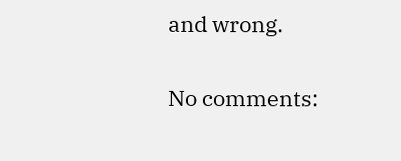and wrong.

No comments: